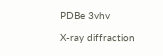PDBe 3vhv

X-ray diffraction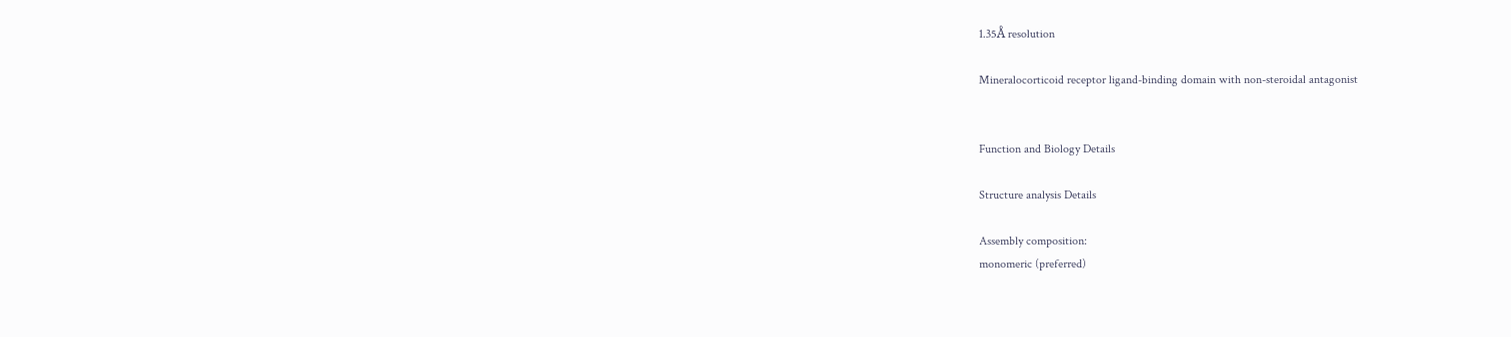1.35Å resolution

Mineralocorticoid receptor ligand-binding domain with non-steroidal antagonist


Function and Biology Details

Structure analysis Details

Assembly composition:
monomeric (preferred)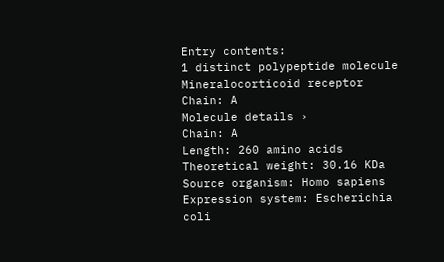Entry contents:
1 distinct polypeptide molecule
Mineralocorticoid receptor Chain: A
Molecule details ›
Chain: A
Length: 260 amino acids
Theoretical weight: 30.16 KDa
Source organism: Homo sapiens
Expression system: Escherichia coli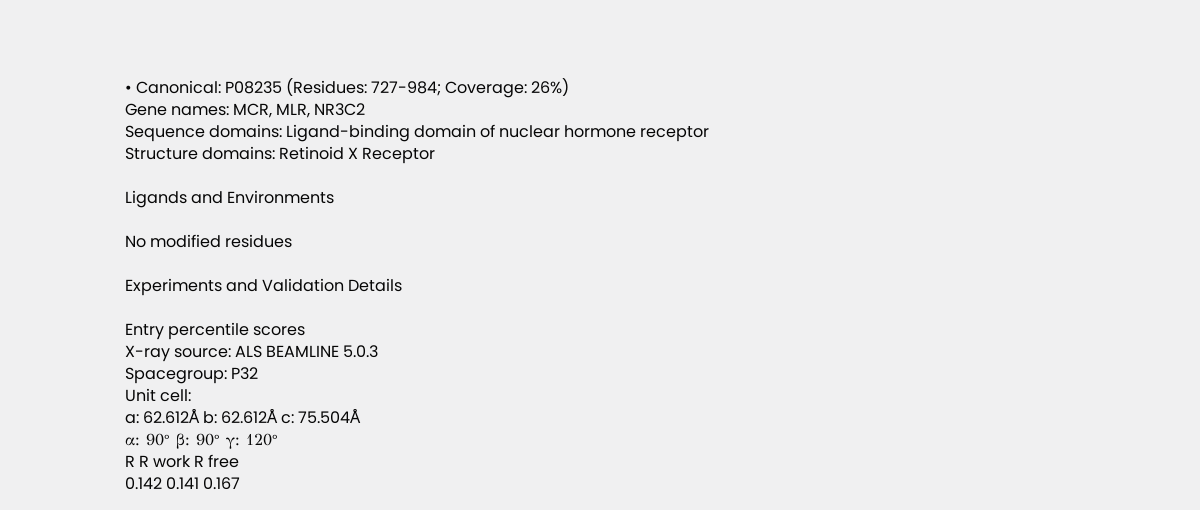• Canonical: P08235 (Residues: 727-984; Coverage: 26%)
Gene names: MCR, MLR, NR3C2
Sequence domains: Ligand-binding domain of nuclear hormone receptor
Structure domains: Retinoid X Receptor

Ligands and Environments

No modified residues

Experiments and Validation Details

Entry percentile scores
X-ray source: ALS BEAMLINE 5.0.3
Spacegroup: P32
Unit cell:
a: 62.612Å b: 62.612Å c: 75.504Å
α: 90° β: 90° γ: 120°
R R work R free
0.142 0.141 0.167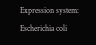Expression system: Escherichia coli